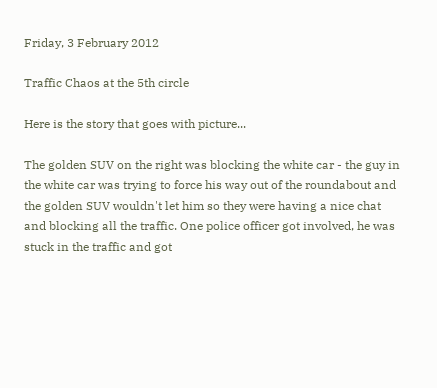Friday, 3 February 2012

Traffic Chaos at the 5th circle

Here is the story that goes with picture...

The golden SUV on the right was blocking the white car - the guy in the white car was trying to force his way out of the roundabout and the golden SUV wouldn't let him so they were having a nice chat and blocking all the traffic. One police officer got involved, he was stuck in the traffic and got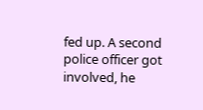fed up. A second police officer got involved, he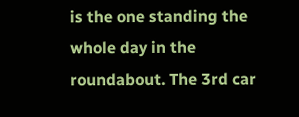is the one standing the whole day in the roundabout. The 3rd car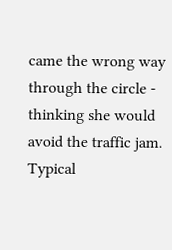came the wrong way through the circle - thinking she would avoid the traffic jam. Typical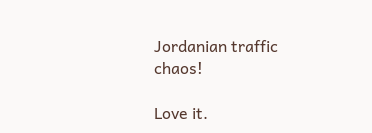Jordanian traffic chaos!

Love it.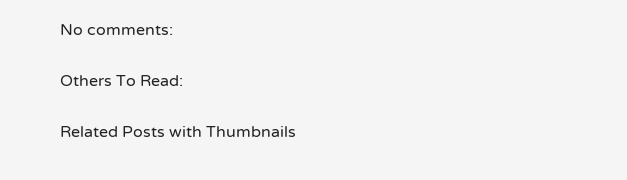No comments:

Others To Read:

Related Posts with Thumbnails